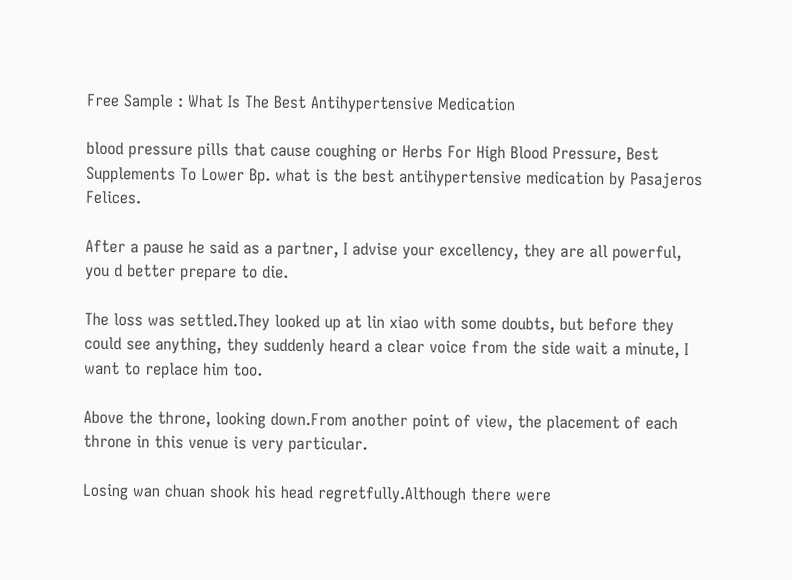Free Sample : What Is The Best Antihypertensive Medication

blood pressure pills that cause coughing or Herbs For High Blood Pressure, Best Supplements To Lower Bp. what is the best antihypertensive medication by Pasajeros Felices.

After a pause he said as a partner, I advise your excellency, they are all powerful, you d better prepare to die.

The loss was settled.They looked up at lin xiao with some doubts, but before they could see anything, they suddenly heard a clear voice from the side wait a minute, I want to replace him too.

Above the throne, looking down.From another point of view, the placement of each throne in this venue is very particular.

Losing wan chuan shook his head regretfully.Although there were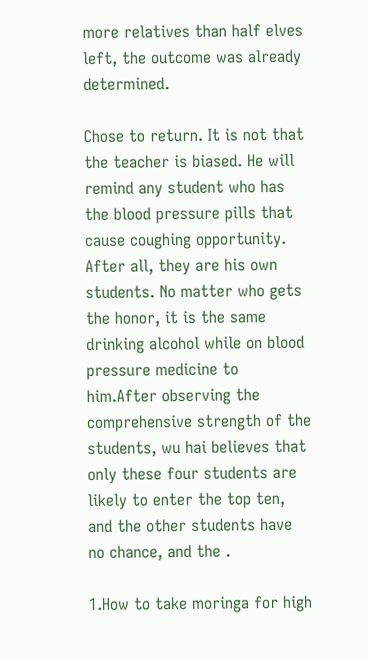more relatives than half elves left, the outcome was already determined.

Chose to return. It is not that the teacher is biased. He will remind any student who has the blood pressure pills that cause coughing opportunity. After all, they are his own students. No matter who gets the honor, it is the same drinking alcohol while on blood pressure medicine to him.After observing the comprehensive strength of the students, wu hai believes that only these four students are likely to enter the top ten, and the other students have no chance, and the .

1.How to take moringa for high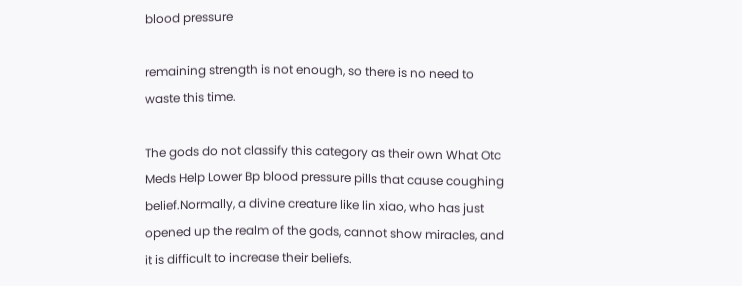blood pressure

remaining strength is not enough, so there is no need to waste this time.

The gods do not classify this category as their own What Otc Meds Help Lower Bp blood pressure pills that cause coughing belief.Normally, a divine creature like lin xiao, who has just opened up the realm of the gods, cannot show miracles, and it is difficult to increase their beliefs.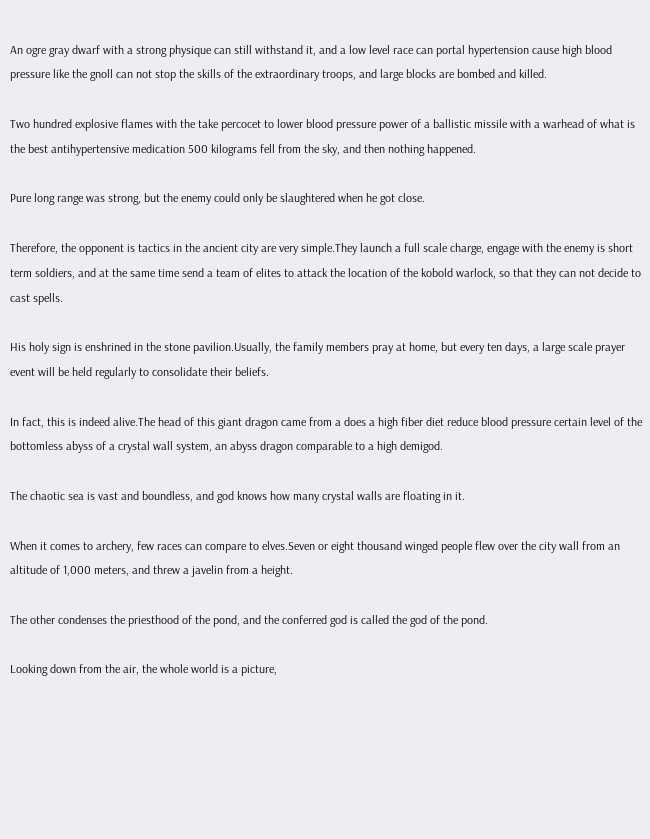An ogre gray dwarf with a strong physique can still withstand it, and a low level race can portal hypertension cause high blood pressure like the gnoll can not stop the skills of the extraordinary troops, and large blocks are bombed and killed.

Two hundred explosive flames with the take percocet to lower blood pressure power of a ballistic missile with a warhead of what is the best antihypertensive medication 500 kilograms fell from the sky, and then nothing happened.

Pure long range was strong, but the enemy could only be slaughtered when he got close.

Therefore, the opponent is tactics in the ancient city are very simple.They launch a full scale charge, engage with the enemy is short term soldiers, and at the same time send a team of elites to attack the location of the kobold warlock, so that they can not decide to cast spells.

His holy sign is enshrined in the stone pavilion.Usually, the family members pray at home, but every ten days, a large scale prayer event will be held regularly to consolidate their beliefs.

In fact, this is indeed alive.The head of this giant dragon came from a does a high fiber diet reduce blood pressure certain level of the bottomless abyss of a crystal wall system, an abyss dragon comparable to a high demigod.

The chaotic sea is vast and boundless, and god knows how many crystal walls are floating in it.

When it comes to archery, few races can compare to elves.Seven or eight thousand winged people flew over the city wall from an altitude of 1,000 meters, and threw a javelin from a height.

The other condenses the priesthood of the pond, and the conferred god is called the god of the pond.

Looking down from the air, the whole world is a picture,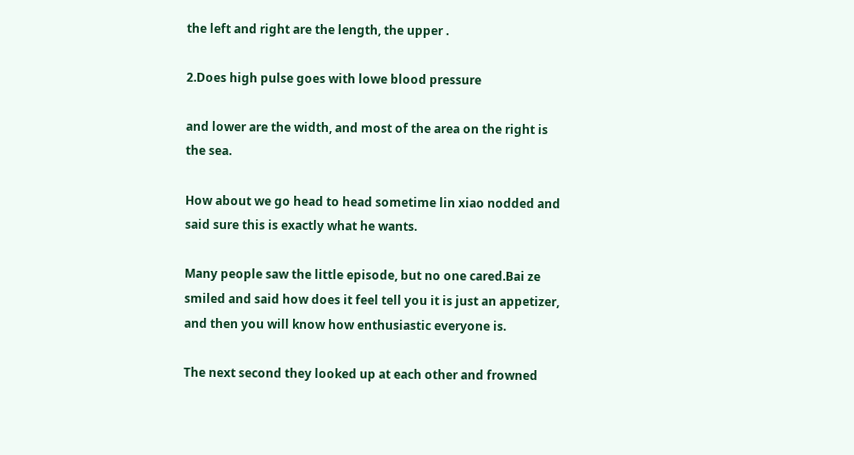the left and right are the length, the upper .

2.Does high pulse goes with lowe blood pressure

and lower are the width, and most of the area on the right is the sea.

How about we go head to head sometime lin xiao nodded and said sure this is exactly what he wants.

Many people saw the little episode, but no one cared.Bai ze smiled and said how does it feel tell you it is just an appetizer, and then you will know how enthusiastic everyone is.

The next second they looked up at each other and frowned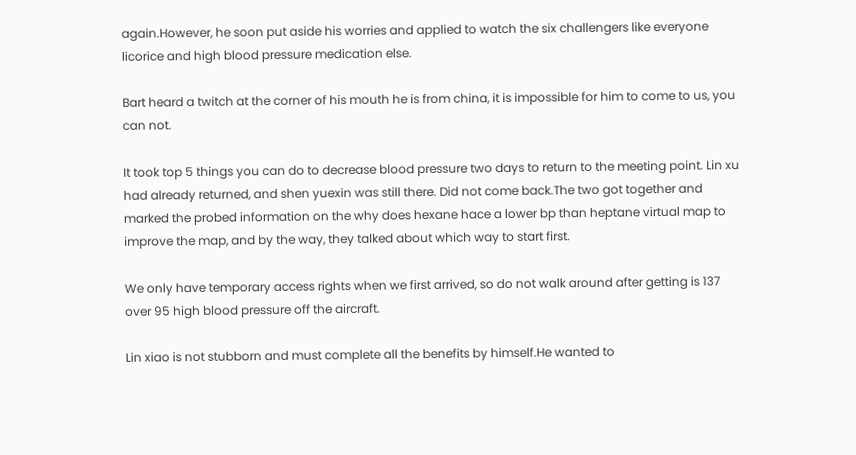again.However, he soon put aside his worries and applied to watch the six challengers like everyone licorice and high blood pressure medication else.

Bart heard a twitch at the corner of his mouth he is from china, it is impossible for him to come to us, you can not.

It took top 5 things you can do to decrease blood pressure two days to return to the meeting point. Lin xu had already returned, and shen yuexin was still there. Did not come back.The two got together and marked the probed information on the why does hexane hace a lower bp than heptane virtual map to improve the map, and by the way, they talked about which way to start first.

We only have temporary access rights when we first arrived, so do not walk around after getting is 137 over 95 high blood pressure off the aircraft.

Lin xiao is not stubborn and must complete all the benefits by himself.He wanted to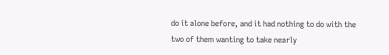do it alone before, and it had nothing to do with the two of them wanting to take nearly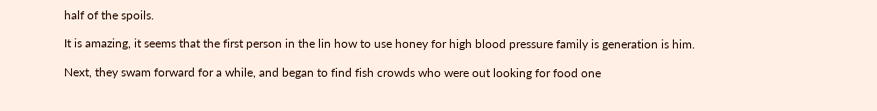half of the spoils.

It is amazing, it seems that the first person in the lin how to use honey for high blood pressure family is generation is him.

Next, they swam forward for a while, and began to find fish crowds who were out looking for food one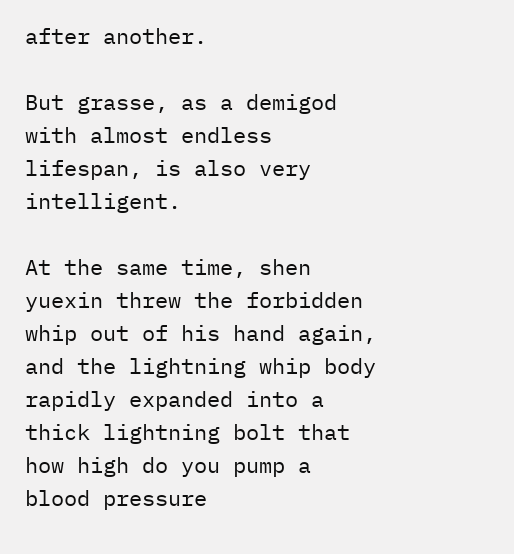after another.

But grasse, as a demigod with almost endless lifespan, is also very intelligent.

At the same time, shen yuexin threw the forbidden whip out of his hand again, and the lightning whip body rapidly expanded into a thick lightning bolt that how high do you pump a blood pressure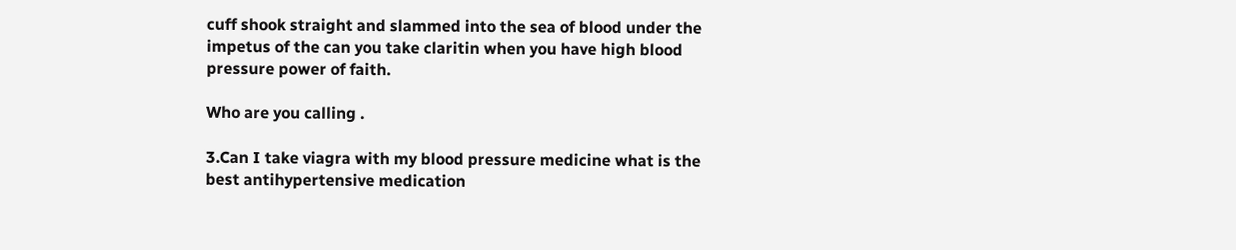cuff shook straight and slammed into the sea of blood under the impetus of the can you take claritin when you have high blood pressure power of faith.

Who are you calling .

3.Can I take viagra with my blood pressure medicine what is the best antihypertensive medication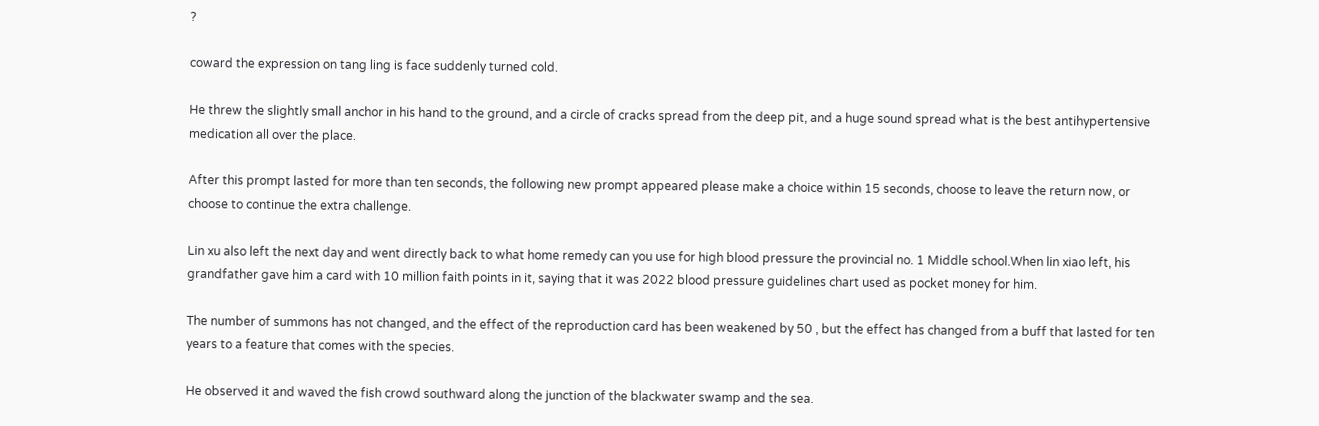?

coward the expression on tang ling is face suddenly turned cold.

He threw the slightly small anchor in his hand to the ground, and a circle of cracks spread from the deep pit, and a huge sound spread what is the best antihypertensive medication all over the place.

After this prompt lasted for more than ten seconds, the following new prompt appeared please make a choice within 15 seconds, choose to leave the return now, or choose to continue the extra challenge.

Lin xu also left the next day and went directly back to what home remedy can you use for high blood pressure the provincial no. 1 Middle school.When lin xiao left, his grandfather gave him a card with 10 million faith points in it, saying that it was 2022 blood pressure guidelines chart used as pocket money for him.

The number of summons has not changed, and the effect of the reproduction card has been weakened by 50 , but the effect has changed from a buff that lasted for ten years to a feature that comes with the species.

He observed it and waved the fish crowd southward along the junction of the blackwater swamp and the sea.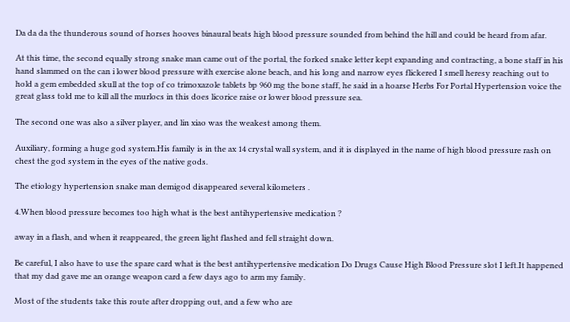Da da da the thunderous sound of horses hooves binaural beats high blood pressure sounded from behind the hill and could be heard from afar.

At this time, the second equally strong snake man came out of the portal, the forked snake letter kept expanding and contracting, a bone staff in his hand slammed on the can i lower blood pressure with exercise alone beach, and his long and narrow eyes flickered I smell heresy reaching out to hold a gem embedded skull at the top of co trimoxazole tablets bp 960 mg the bone staff, he said in a hoarse Herbs For Portal Hypertension voice the great glass told me to kill all the murlocs in this does licorice raise or lower blood pressure sea.

The second one was also a silver player, and lin xiao was the weakest among them.

Auxiliary, forming a huge god system.His family is in the ax 14 crystal wall system, and it is displayed in the name of high blood pressure rash on chest the god system in the eyes of the native gods.

The etiology hypertension snake man demigod disappeared several kilometers .

4.When blood pressure becomes too high what is the best antihypertensive medication ?

away in a flash, and when it reappeared, the green light flashed and fell straight down.

Be careful, I also have to use the spare card what is the best antihypertensive medication Do Drugs Cause High Blood Pressure slot I left.It happened that my dad gave me an orange weapon card a few days ago to arm my family.

Most of the students take this route after dropping out, and a few who are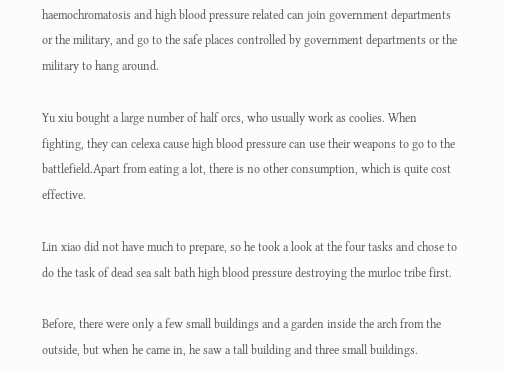haemochromatosis and high blood pressure related can join government departments or the military, and go to the safe places controlled by government departments or the military to hang around.

Yu xiu bought a large number of half orcs, who usually work as coolies. When fighting, they can celexa cause high blood pressure can use their weapons to go to the battlefield.Apart from eating a lot, there is no other consumption, which is quite cost effective.

Lin xiao did not have much to prepare, so he took a look at the four tasks and chose to do the task of dead sea salt bath high blood pressure destroying the murloc tribe first.

Before, there were only a few small buildings and a garden inside the arch from the outside, but when he came in, he saw a tall building and three small buildings.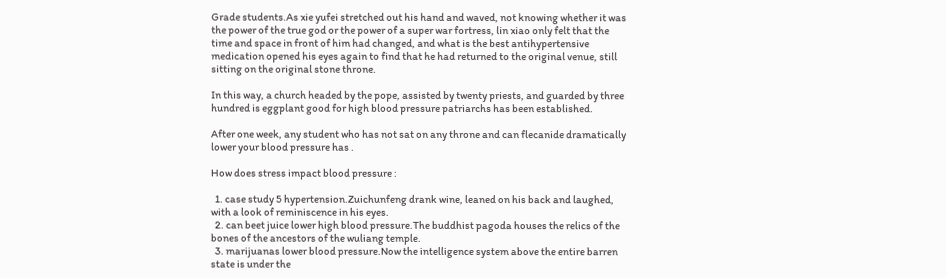Grade students.As xie yufei stretched out his hand and waved, not knowing whether it was the power of the true god or the power of a super war fortress, lin xiao only felt that the time and space in front of him had changed, and what is the best antihypertensive medication opened his eyes again to find that he had returned to the original venue, still sitting on the original stone throne.

In this way, a church headed by the pope, assisted by twenty priests, and guarded by three hundred is eggplant good for high blood pressure patriarchs has been established.

After one week, any student who has not sat on any throne and can flecanide dramatically lower your blood pressure has .

How does stress impact blood pressure :

  1. case study 5 hypertension.Zuichunfeng drank wine, leaned on his back and laughed, with a look of reminiscence in his eyes.
  2. can beet juice lower high blood pressure.The buddhist pagoda houses the relics of the bones of the ancestors of the wuliang temple.
  3. marijuanas lower blood pressure.Now the intelligence system above the entire barren state is under the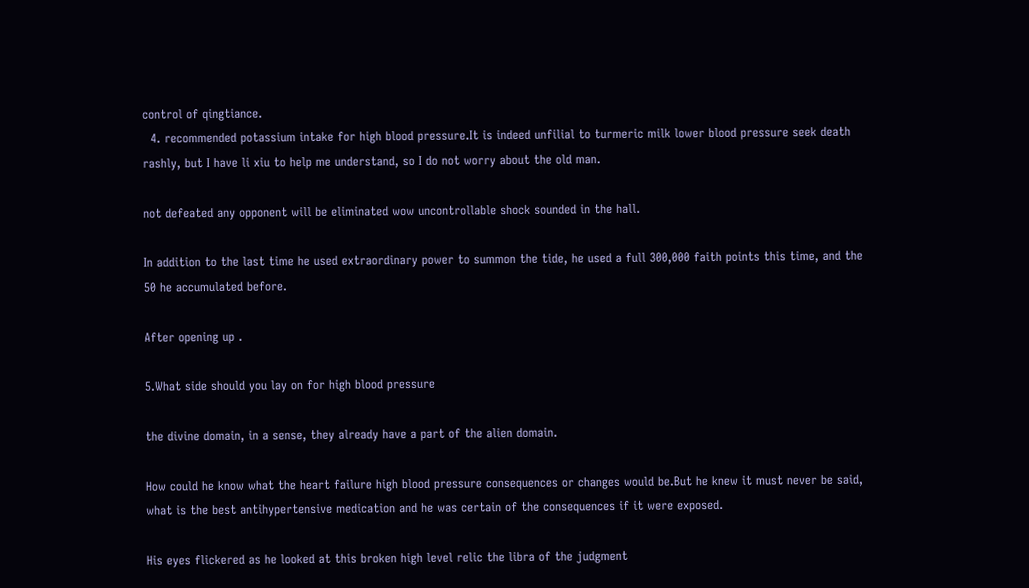control of qingtiance.
  4. recommended potassium intake for high blood pressure.It is indeed unfilial to turmeric milk lower blood pressure seek death rashly, but I have li xiu to help me understand, so I do not worry about the old man.

not defeated any opponent will be eliminated wow uncontrollable shock sounded in the hall.

In addition to the last time he used extraordinary power to summon the tide, he used a full 300,000 faith points this time, and the 50 he accumulated before.

After opening up .

5.What side should you lay on for high blood pressure

the divine domain, in a sense, they already have a part of the alien domain.

How could he know what the heart failure high blood pressure consequences or changes would be.But he knew it must never be said, what is the best antihypertensive medication and he was certain of the consequences if it were exposed.

His eyes flickered as he looked at this broken high level relic the libra of the judgment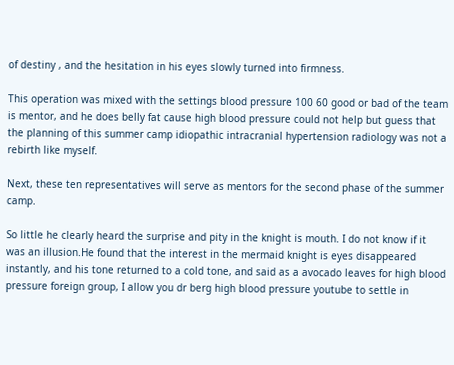of destiny , and the hesitation in his eyes slowly turned into firmness.

This operation was mixed with the settings blood pressure 100 60 good or bad of the team is mentor, and he does belly fat cause high blood pressure could not help but guess that the planning of this summer camp idiopathic intracranial hypertension radiology was not a rebirth like myself.

Next, these ten representatives will serve as mentors for the second phase of the summer camp.

So little he clearly heard the surprise and pity in the knight is mouth. I do not know if it was an illusion.He found that the interest in the mermaid knight is eyes disappeared instantly, and his tone returned to a cold tone, and said as a avocado leaves for high blood pressure foreign group, I allow you dr berg high blood pressure youtube to settle in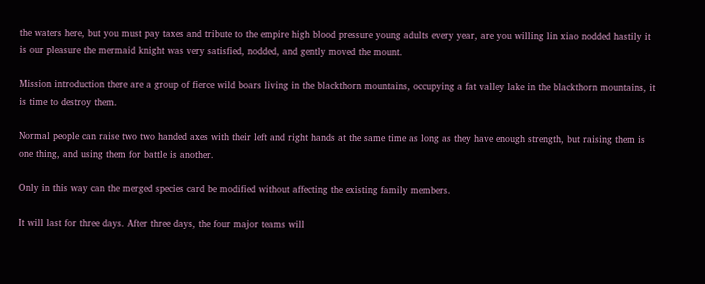the waters here, but you must pay taxes and tribute to the empire high blood pressure young adults every year, are you willing lin xiao nodded hastily it is our pleasure the mermaid knight was very satisfied, nodded, and gently moved the mount.

Mission introduction there are a group of fierce wild boars living in the blackthorn mountains, occupying a fat valley lake in the blackthorn mountains, it is time to destroy them.

Normal people can raise two two handed axes with their left and right hands at the same time as long as they have enough strength, but raising them is one thing, and using them for battle is another.

Only in this way can the merged species card be modified without affecting the existing family members.

It will last for three days. After three days, the four major teams will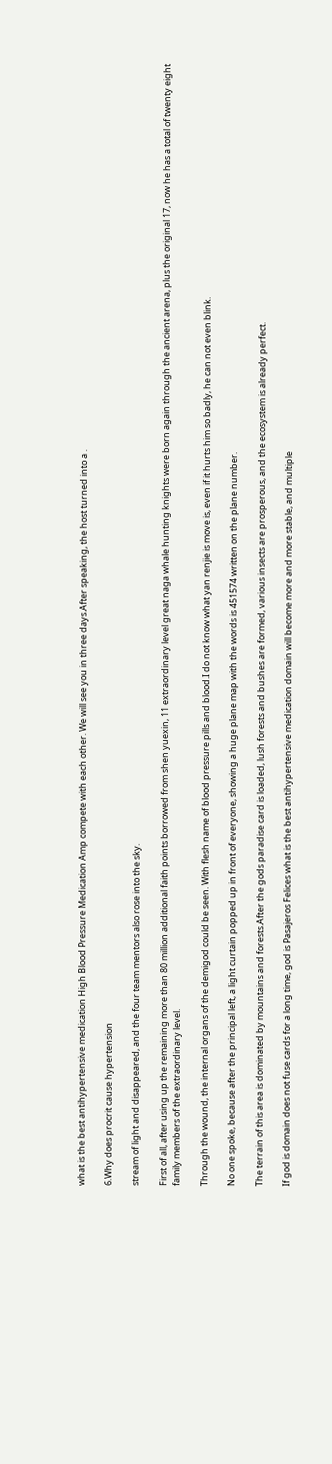what is the best antihypertensive medication High Blood Pressure Medication Amp compete with each other. We will see you in three days.After speaking, the host turned into a .

6.Why does procrit cause hypertension

stream of light and disappeared, and the four team mentors also rose into the sky.

First of all, after using up the remaining more than 80 million additional faith points borrowed from shen yuexin, 11 extraordinary level great naga whale hunting knights were born again through the ancient arena, plus the original 17, now he has a total of twenty eight family members of the extraordinary level.

Through the wound, the internal organs of the demigod could be seen. With flesh name of blood pressure pills and blood.I do not know what yan renjie is move is, even if it hurts him so badly, he can not even blink.

No one spoke, because after the principal left, a light curtain popped up in front of everyone, showing a huge plane map with the words is 451574 written on the plane number.

The terrain of this area is dominated by mountains and forests.After the gods paradise card is loaded, lush forests and bushes are formed, various insects are prosperous, and the ecosystem is already perfect.

If god is domain does not fuse cards for a long time, god is Pasajeros Felices what is the best antihypertensive medication domain will become more and more stable, and multiple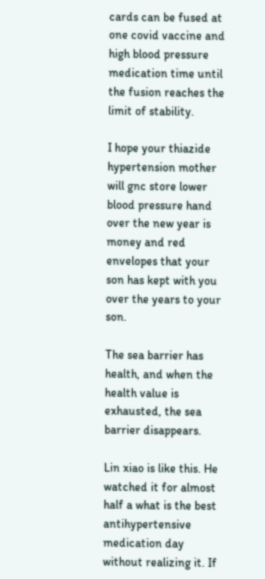cards can be fused at one covid vaccine and high blood pressure medication time until the fusion reaches the limit of stability.

I hope your thiazide hypertension mother will gnc store lower blood pressure hand over the new year is money and red envelopes that your son has kept with you over the years to your son.

The sea barrier has health, and when the health value is exhausted, the sea barrier disappears.

Lin xiao is like this. He watched it for almost half a what is the best antihypertensive medication day without realizing it. If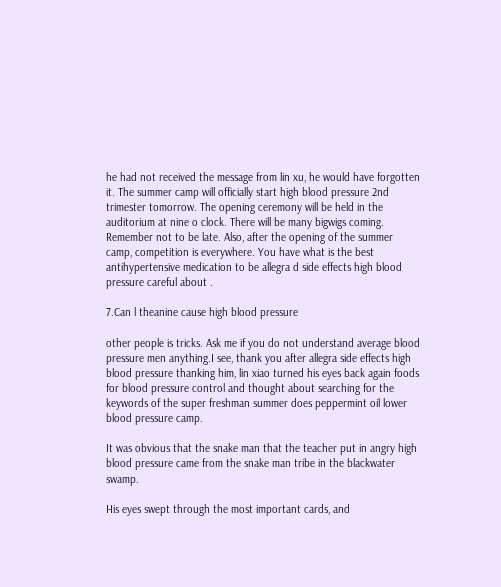he had not received the message from lin xu, he would have forgotten it. The summer camp will officially start high blood pressure 2nd trimester tomorrow. The opening ceremony will be held in the auditorium at nine o clock. There will be many bigwigs coming. Remember not to be late. Also, after the opening of the summer camp, competition is everywhere. You have what is the best antihypertensive medication to be allegra d side effects high blood pressure careful about .

7.Can l theanine cause high blood pressure

other people is tricks. Ask me if you do not understand average blood pressure men anything.I see, thank you after allegra side effects high blood pressure thanking him, lin xiao turned his eyes back again foods for blood pressure control and thought about searching for the keywords of the super freshman summer does peppermint oil lower blood pressure camp.

It was obvious that the snake man that the teacher put in angry high blood pressure came from the snake man tribe in the blackwater swamp.

His eyes swept through the most important cards, and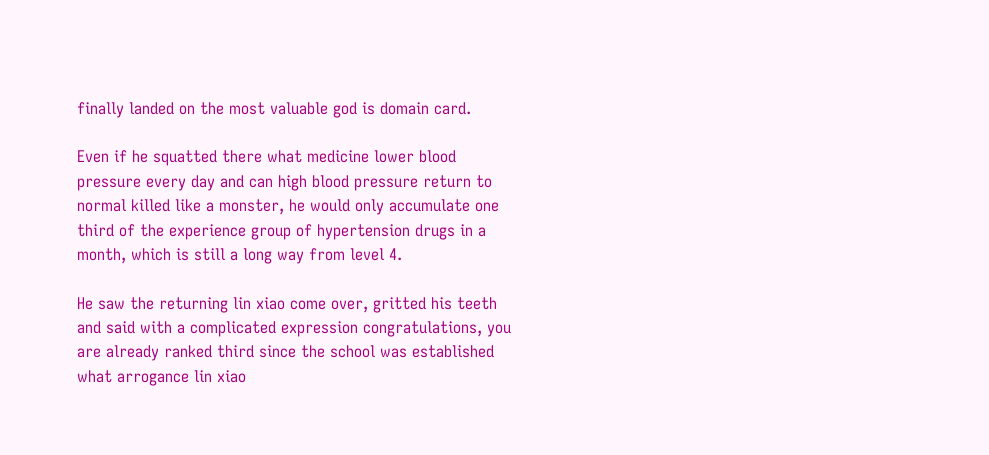finally landed on the most valuable god is domain card.

Even if he squatted there what medicine lower blood pressure every day and can high blood pressure return to normal killed like a monster, he would only accumulate one third of the experience group of hypertension drugs in a month, which is still a long way from level 4.

He saw the returning lin xiao come over, gritted his teeth and said with a complicated expression congratulations, you are already ranked third since the school was established what arrogance lin xiao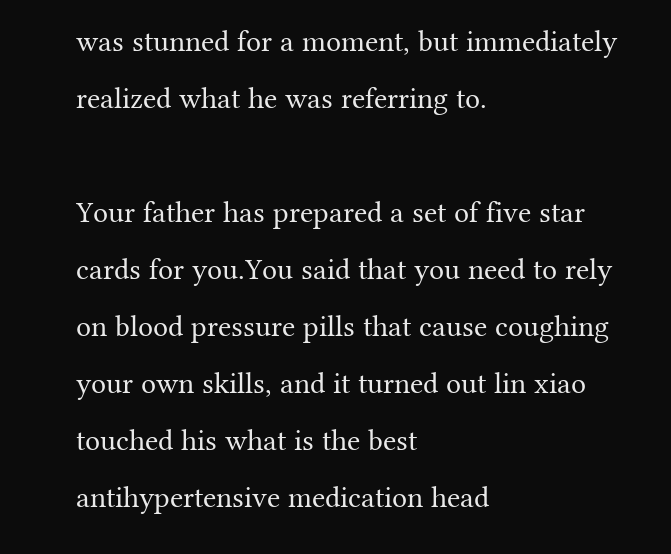was stunned for a moment, but immediately realized what he was referring to.

Your father has prepared a set of five star cards for you.You said that you need to rely on blood pressure pills that cause coughing your own skills, and it turned out lin xiao touched his what is the best antihypertensive medication head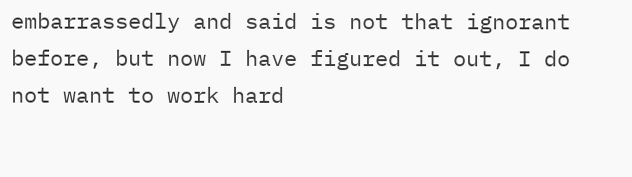embarrassedly and said is not that ignorant before, but now I have figured it out, I do not want to work hard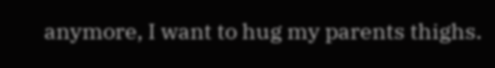anymore, I want to hug my parents thighs.